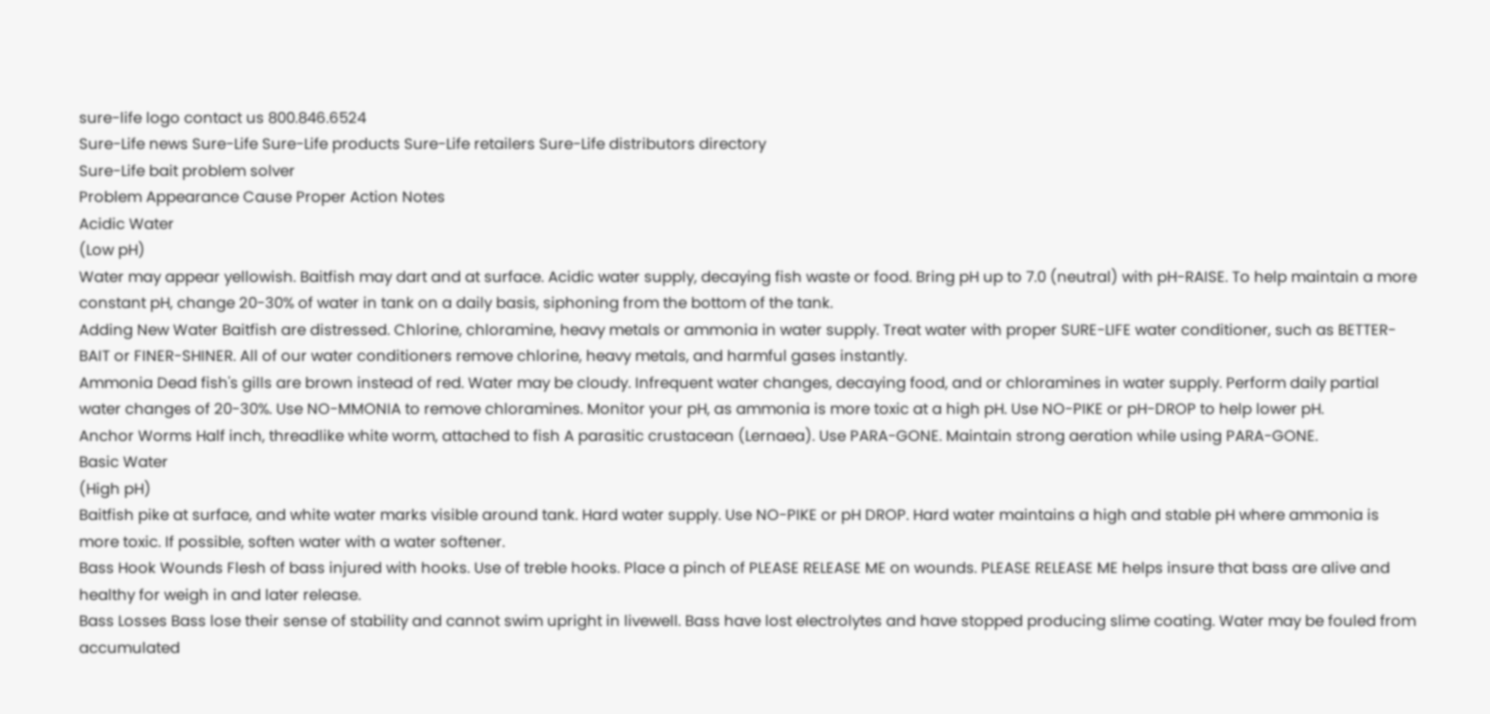sure-life logo contact us 800.846.6524
Sure-Life news Sure-Life Sure-Life products Sure-Life retailers Sure-Life distributors directory
Sure-Life bait problem solver
Problem Appearance Cause Proper Action Notes
Acidic Water
(Low pH)
Water may appear yellowish. Baitfish may dart and at surface. Acidic water supply, decaying fish waste or food. Bring pH up to 7.0 (neutral) with pH-RAISE. To help maintain a more constant pH, change 20-30% of water in tank on a daily basis, siphoning from the bottom of the tank.
Adding New Water Baitfish are distressed. Chlorine, chloramine, heavy metals or ammonia in water supply. Treat water with proper SURE-LIFE water conditioner, such as BETTER-BAIT or FINER-SHINER. All of our water conditioners remove chlorine, heavy metals, and harmful gases instantly.
Ammonia Dead fish's gills are brown instead of red. Water may be cloudy. Infrequent water changes, decaying food, and or chloramines in water supply. Perform daily partial water changes of 20-30%. Use NO-MMONIA to remove chloramines. Monitor your pH, as ammonia is more toxic at a high pH. Use NO-PIKE or pH-DROP to help lower pH.
Anchor Worms Half inch, threadlike white worm, attached to fish A parasitic crustacean (Lernaea). Use PARA-GONE. Maintain strong aeration while using PARA-GONE.
Basic Water
(High pH)
Baitfish pike at surface, and white water marks visible around tank. Hard water supply. Use NO-PIKE or pH DROP. Hard water maintains a high and stable pH where ammonia is more toxic. If possible, soften water with a water softener.
Bass Hook Wounds Flesh of bass injured with hooks. Use of treble hooks. Place a pinch of PLEASE RELEASE ME on wounds. PLEASE RELEASE ME helps insure that bass are alive and healthy for weigh in and later release.
Bass Losses Bass lose their sense of stability and cannot swim upright in livewell. Bass have lost electrolytes and have stopped producing slime coating. Water may be fouled from accumulated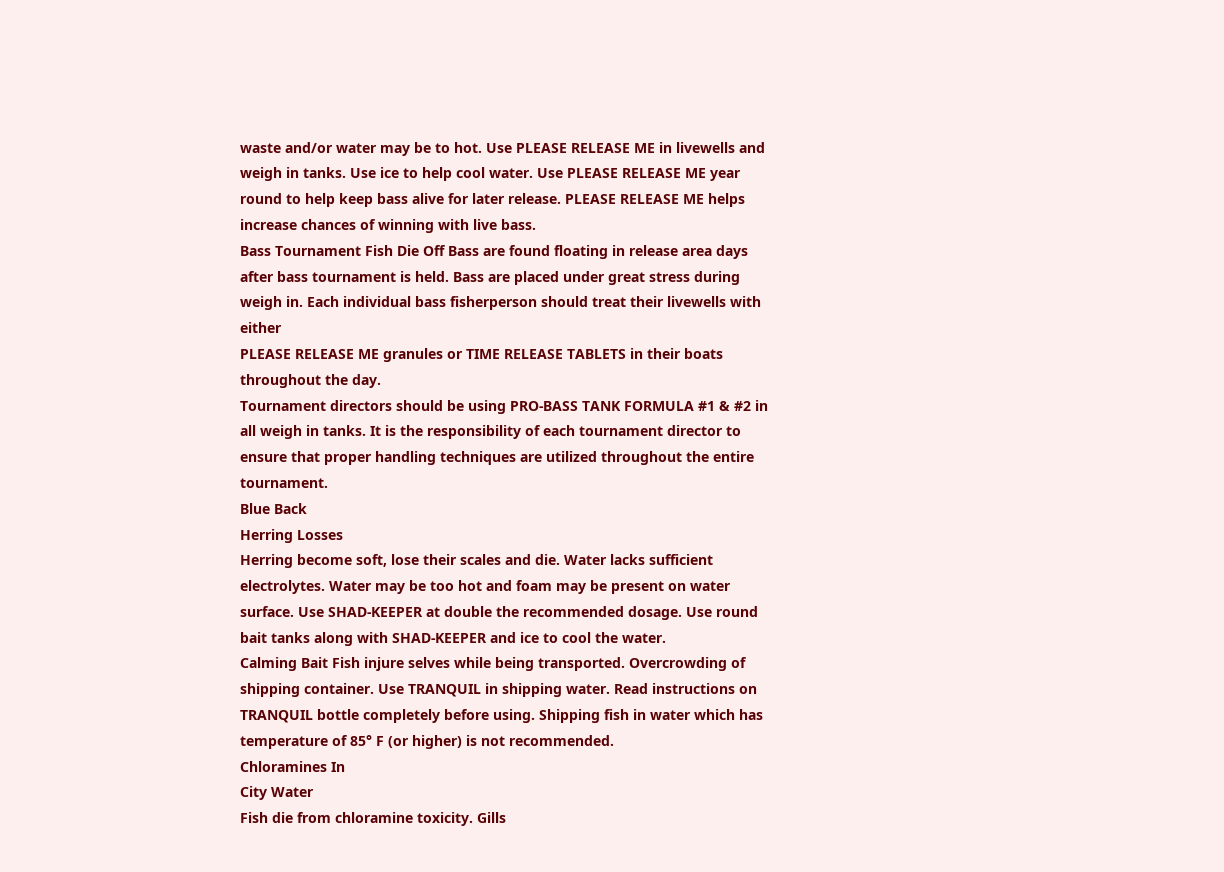waste and/or water may be to hot. Use PLEASE RELEASE ME in livewells and weigh in tanks. Use ice to help cool water. Use PLEASE RELEASE ME year round to help keep bass alive for later release. PLEASE RELEASE ME helps increase chances of winning with live bass.
Bass Tournament Fish Die Off Bass are found floating in release area days after bass tournament is held. Bass are placed under great stress during weigh in. Each individual bass fisherperson should treat their livewells with either
PLEASE RELEASE ME granules or TIME RELEASE TABLETS in their boats throughout the day.
Tournament directors should be using PRO-BASS TANK FORMULA #1 & #2 in all weigh in tanks. It is the responsibility of each tournament director to ensure that proper handling techniques are utilized throughout the entire tournament.
Blue Back
Herring Losses
Herring become soft, lose their scales and die. Water lacks sufficient electrolytes. Water may be too hot and foam may be present on water surface. Use SHAD-KEEPER at double the recommended dosage. Use round bait tanks along with SHAD-KEEPER and ice to cool the water.
Calming Bait Fish injure selves while being transported. Overcrowding of shipping container. Use TRANQUIL in shipping water. Read instructions on TRANQUIL bottle completely before using. Shipping fish in water which has temperature of 85° F (or higher) is not recommended.
Chloramines In
City Water
Fish die from chloramine toxicity. Gills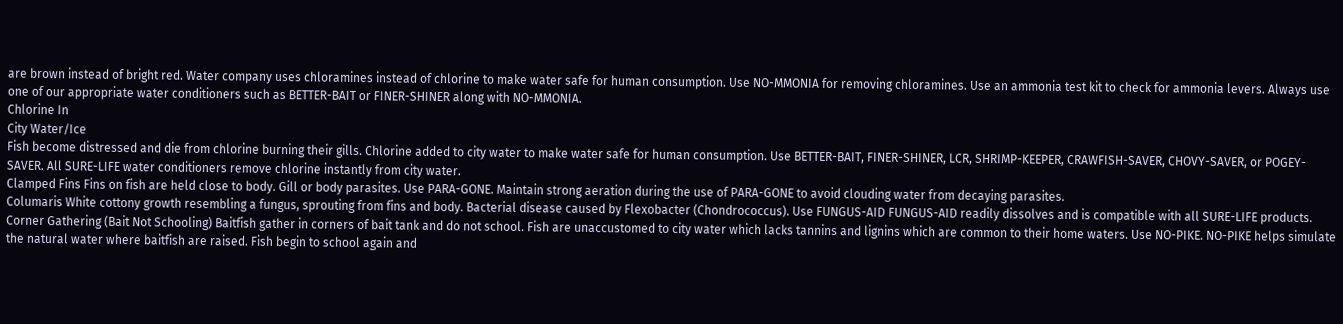are brown instead of bright red. Water company uses chloramines instead of chlorine to make water safe for human consumption. Use NO-MMONIA for removing chloramines. Use an ammonia test kit to check for ammonia levers. Always use one of our appropriate water conditioners such as BETTER-BAIT or FINER-SHINER along with NO-MMONIA.
Chlorine In
City Water/Ice
Fish become distressed and die from chlorine burning their gills. Chlorine added to city water to make water safe for human consumption. Use BETTER-BAIT, FINER-SHINER, LCR, SHRIMP-KEEPER, CRAWFISH-SAVER, CHOVY-SAVER, or POGEY-SAVER. All SURE-LIFE water conditioners remove chlorine instantly from city water.
Clamped Fins Fins on fish are held close to body. Gill or body parasites. Use PARA-GONE. Maintain strong aeration during the use of PARA-GONE to avoid clouding water from decaying parasites.
Columaris White cottony growth resembling a fungus, sprouting from fins and body. Bacterial disease caused by Flexobacter (Chondrococcus). Use FUNGUS-AID FUNGUS-AID readily dissolves and is compatible with all SURE-LIFE products.
Corner Gathering (Bait Not Schooling) Baitfish gather in corners of bait tank and do not school. Fish are unaccustomed to city water which lacks tannins and lignins which are common to their home waters. Use NO-PIKE. NO-PIKE helps simulate the natural water where baitfish are raised. Fish begin to school again and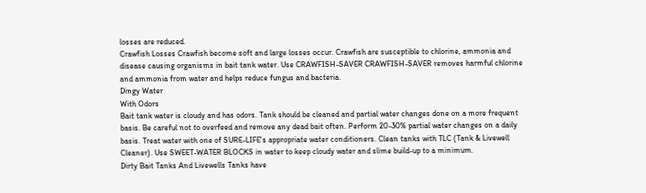losses are reduced.
Crawfish Losses Crawfish become soft and large losses occur. Crawfish are susceptible to chlorine, ammonia and disease causing organisms in bait tank water. Use CRAWFISH-SAVER CRAWFISH-SAVER removes harmful chlorine and ammonia from water and helps reduce fungus and bacteria.
Dingy Water
With Odors
Bait tank water is cloudy and has odors. Tank should be cleaned and partial water changes done on a more frequent basis. Be careful not to overfeed and remove any dead bait often. Perform 20-30% partial water changes on a daily basis. Treat water with one of SURE-LIFE's appropriate water conditioners. Clean tanks with TLC (Tank & Livewell Cleaner). Use SWEET-WATER BLOCKS in water to keep cloudy water and slime build-up to a minimum.
Dirty Bait Tanks And Livewells Tanks have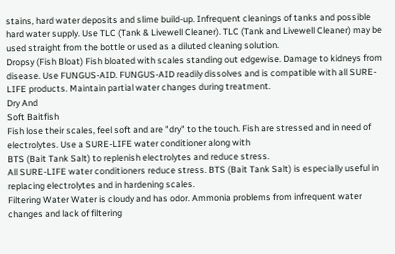stains, hard water deposits and slime build-up. Infrequent cleanings of tanks and possible hard water supply. Use TLC (Tank & Livewell Cleaner). TLC (Tank and Livewell Cleaner) may be used straight from the bottle or used as a diluted cleaning solution.
Dropsy (Fish Bloat) Fish bloated with scales standing out edgewise. Damage to kidneys from disease. Use FUNGUS-AID. FUNGUS-AID readily dissolves and is compatible with all SURE-LIFE products. Maintain partial water changes during treatment.
Dry And
Soft Baitfish
Fish lose their scales, feel soft and are "dry" to the touch. Fish are stressed and in need of electrolytes. Use a SURE-LIFE water conditioner along with
BTS (Bait Tank Salt) to replenish electrolytes and reduce stress.
All SURE-LIFE water conditioners reduce stress. BTS (Bait Tank Salt) is especially useful in replacing electrolytes and in hardening scales.
Filtering Water Water is cloudy and has odor. Ammonia problems from infrequent water changes and lack of filtering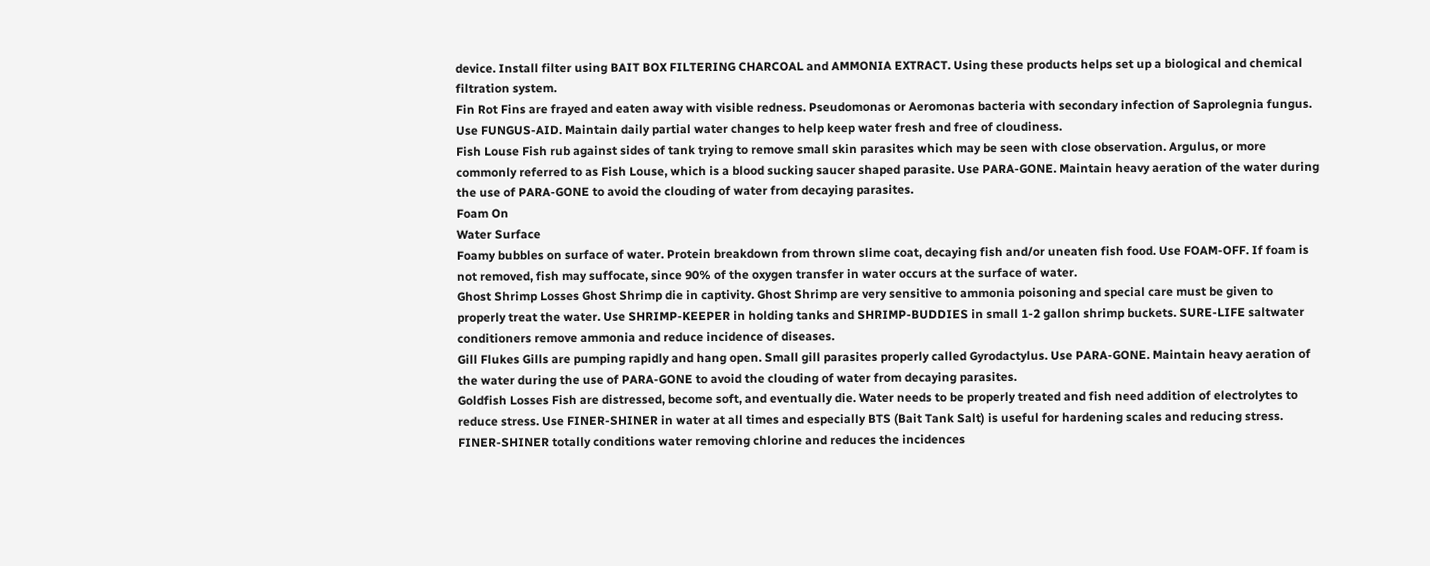device. Install filter using BAIT BOX FILTERING CHARCOAL and AMMONIA EXTRACT. Using these products helps set up a biological and chemical filtration system.
Fin Rot Fins are frayed and eaten away with visible redness. Pseudomonas or Aeromonas bacteria with secondary infection of Saprolegnia fungus. Use FUNGUS-AID. Maintain daily partial water changes to help keep water fresh and free of cloudiness.
Fish Louse Fish rub against sides of tank trying to remove small skin parasites which may be seen with close observation. Argulus, or more commonly referred to as Fish Louse, which is a blood sucking saucer shaped parasite. Use PARA-GONE. Maintain heavy aeration of the water during the use of PARA-GONE to avoid the clouding of water from decaying parasites.
Foam On
Water Surface
Foamy bubbles on surface of water. Protein breakdown from thrown slime coat, decaying fish and/or uneaten fish food. Use FOAM-OFF. If foam is not removed, fish may suffocate, since 90% of the oxygen transfer in water occurs at the surface of water.
Ghost Shrimp Losses Ghost Shrimp die in captivity. Ghost Shrimp are very sensitive to ammonia poisoning and special care must be given to properly treat the water. Use SHRIMP-KEEPER in holding tanks and SHRIMP-BUDDIES in small 1-2 gallon shrimp buckets. SURE-LIFE saltwater conditioners remove ammonia and reduce incidence of diseases.
Gill Flukes Gills are pumping rapidly and hang open. Small gill parasites properly called Gyrodactylus. Use PARA-GONE. Maintain heavy aeration of the water during the use of PARA-GONE to avoid the clouding of water from decaying parasites.
Goldfish Losses Fish are distressed, become soft, and eventually die. Water needs to be properly treated and fish need addition of electrolytes to reduce stress. Use FINER-SHINER in water at all times and especially BTS (Bait Tank Salt) is useful for hardening scales and reducing stress. FINER-SHINER totally conditions water removing chlorine and reduces the incidences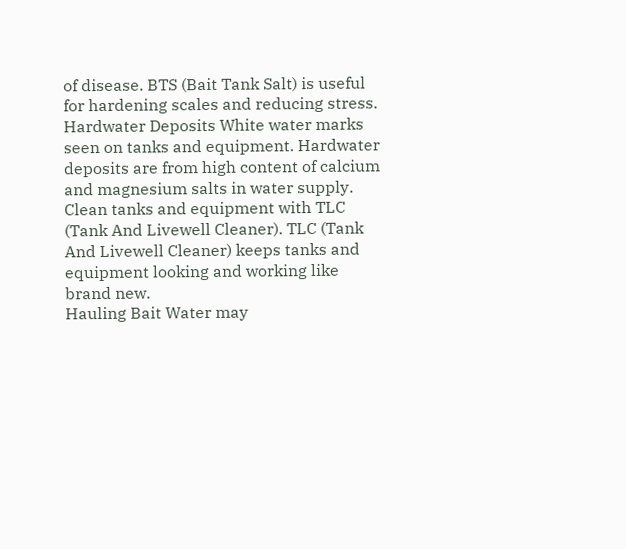of disease. BTS (Bait Tank Salt) is useful for hardening scales and reducing stress.
Hardwater Deposits White water marks seen on tanks and equipment. Hardwater deposits are from high content of calcium and magnesium salts in water supply. Clean tanks and equipment with TLC (Tank And Livewell Cleaner). TLC (Tank And Livewell Cleaner) keeps tanks and equipment looking and working like brand new.
Hauling Bait Water may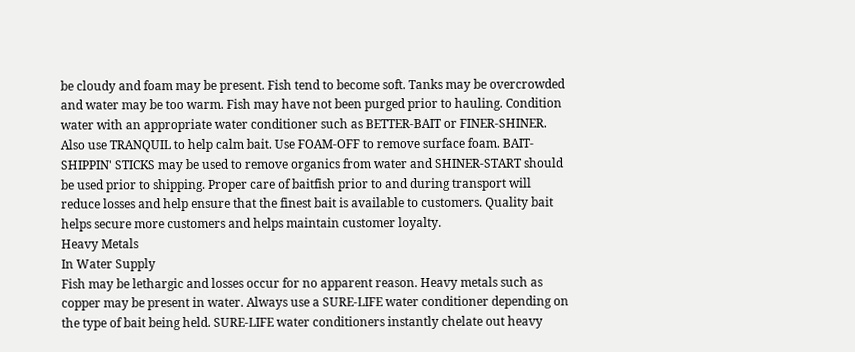be cloudy and foam may be present. Fish tend to become soft. Tanks may be overcrowded and water may be too warm. Fish may have not been purged prior to hauling. Condition water with an appropriate water conditioner such as BETTER-BAIT or FINER-SHINER. Also use TRANQUIL to help calm bait. Use FOAM-OFF to remove surface foam. BAIT-SHIPPIN' STICKS may be used to remove organics from water and SHINER-START should be used prior to shipping. Proper care of baitfish prior to and during transport will reduce losses and help ensure that the finest bait is available to customers. Quality bait helps secure more customers and helps maintain customer loyalty.
Heavy Metals
In Water Supply
Fish may be lethargic and losses occur for no apparent reason. Heavy metals such as copper may be present in water. Always use a SURE-LIFE water conditioner depending on the type of bait being held. SURE-LIFE water conditioners instantly chelate out heavy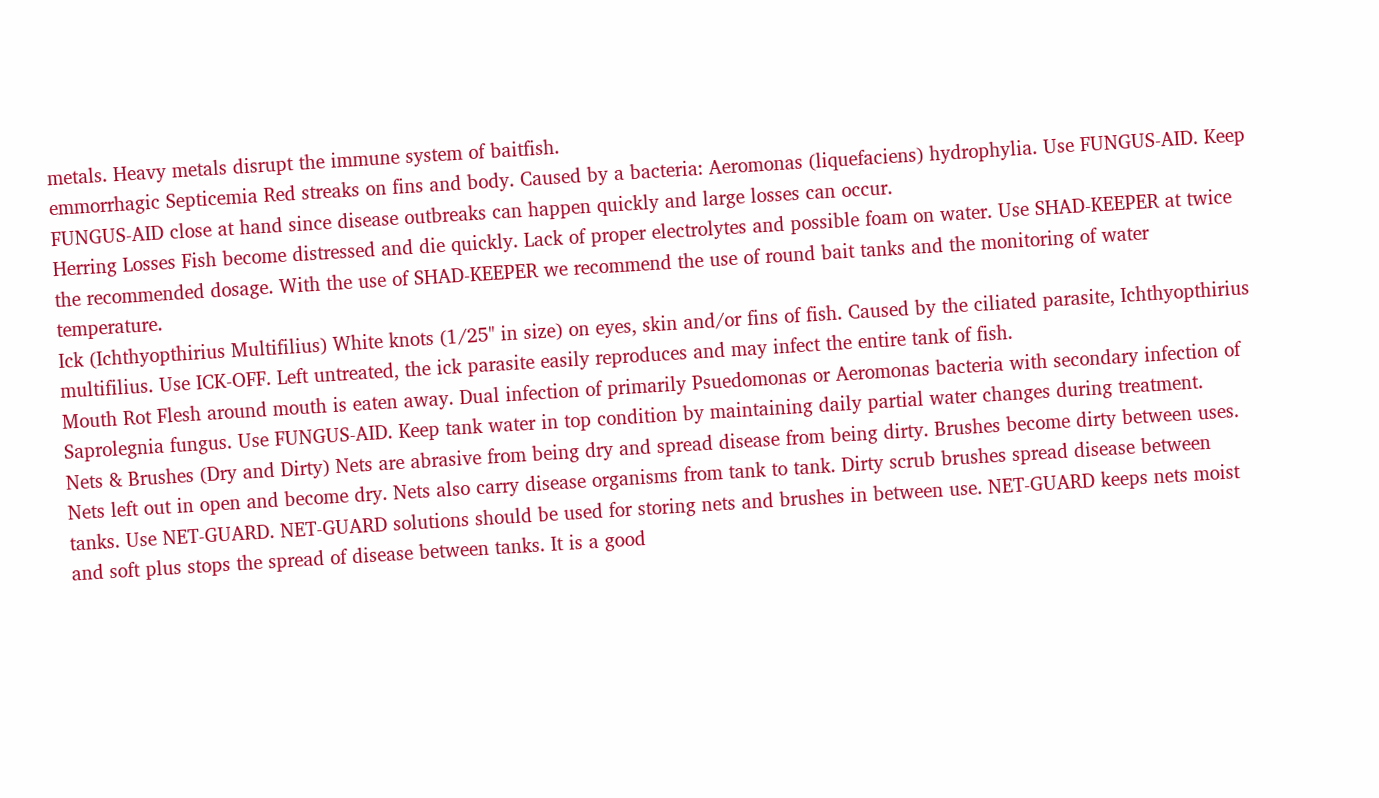metals. Heavy metals disrupt the immune system of baitfish.
emmorrhagic Septicemia Red streaks on fins and body. Caused by a bacteria: Aeromonas (liquefaciens) hydrophylia. Use FUNGUS-AID. Keep FUNGUS-AID close at hand since disease outbreaks can happen quickly and large losses can occur.
Herring Losses Fish become distressed and die quickly. Lack of proper electrolytes and possible foam on water. Use SHAD-KEEPER at twice the recommended dosage. With the use of SHAD-KEEPER we recommend the use of round bait tanks and the monitoring of water temperature.
Ick (Ichthyopthirius Multifilius) White knots (1/25" in size) on eyes, skin and/or fins of fish. Caused by the ciliated parasite, Ichthyopthirius multifilius. Use ICK-OFF. Left untreated, the ick parasite easily reproduces and may infect the entire tank of fish.
Mouth Rot Flesh around mouth is eaten away. Dual infection of primarily Psuedomonas or Aeromonas bacteria with secondary infection of Saprolegnia fungus. Use FUNGUS-AID. Keep tank water in top condition by maintaining daily partial water changes during treatment.
Nets & Brushes (Dry and Dirty) Nets are abrasive from being dry and spread disease from being dirty. Brushes become dirty between uses. Nets left out in open and become dry. Nets also carry disease organisms from tank to tank. Dirty scrub brushes spread disease between tanks. Use NET-GUARD. NET-GUARD solutions should be used for storing nets and brushes in between use. NET-GUARD keeps nets moist and soft plus stops the spread of disease between tanks. It is a good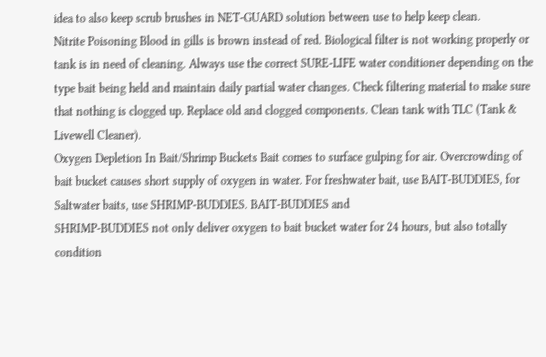idea to also keep scrub brushes in NET-GUARD solution between use to help keep clean.
Nitrite Poisoning Blood in gills is brown instead of red. Biological filter is not working properly or tank is in need of cleaning. Always use the correct SURE-LIFE water conditioner depending on the type bait being held and maintain daily partial water changes. Check filtering material to make sure that nothing is clogged up. Replace old and clogged components. Clean tank with TLC (Tank & Livewell Cleaner).
Oxygen Depletion In Bait/Shrimp Buckets Bait comes to surface gulping for air. Overcrowding of bait bucket causes short supply of oxygen in water. For freshwater bait, use BAIT-BUDDIES, for Saltwater baits, use SHRIMP-BUDDIES. BAIT-BUDDIES and
SHRIMP-BUDDIES not only deliver oxygen to bait bucket water for 24 hours, but also totally condition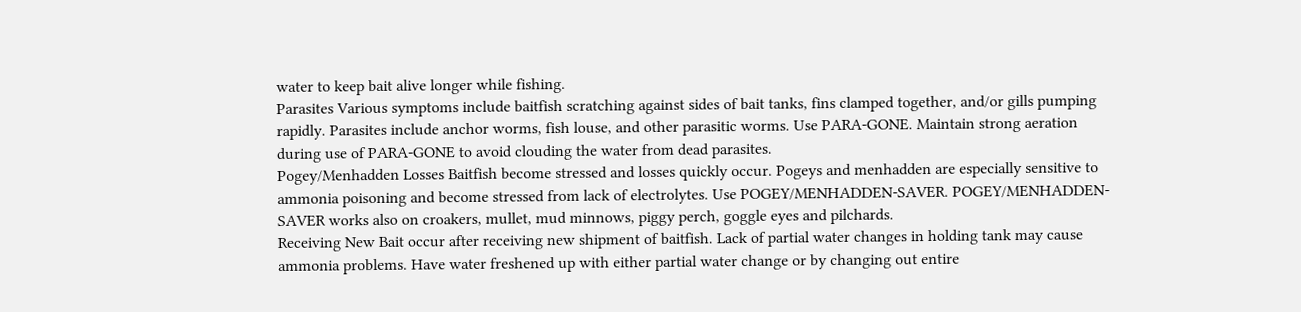water to keep bait alive longer while fishing.
Parasites Various symptoms include baitfish scratching against sides of bait tanks, fins clamped together, and/or gills pumping rapidly. Parasites include anchor worms, fish louse, and other parasitic worms. Use PARA-GONE. Maintain strong aeration during use of PARA-GONE to avoid clouding the water from dead parasites.
Pogey/Menhadden Losses Baitfish become stressed and losses quickly occur. Pogeys and menhadden are especially sensitive to ammonia poisoning and become stressed from lack of electrolytes. Use POGEY/MENHADDEN-SAVER. POGEY/MENHADDEN-SAVER works also on croakers, mullet, mud minnows, piggy perch, goggle eyes and pilchards.
Receiving New Bait occur after receiving new shipment of baitfish. Lack of partial water changes in holding tank may cause ammonia problems. Have water freshened up with either partial water change or by changing out entire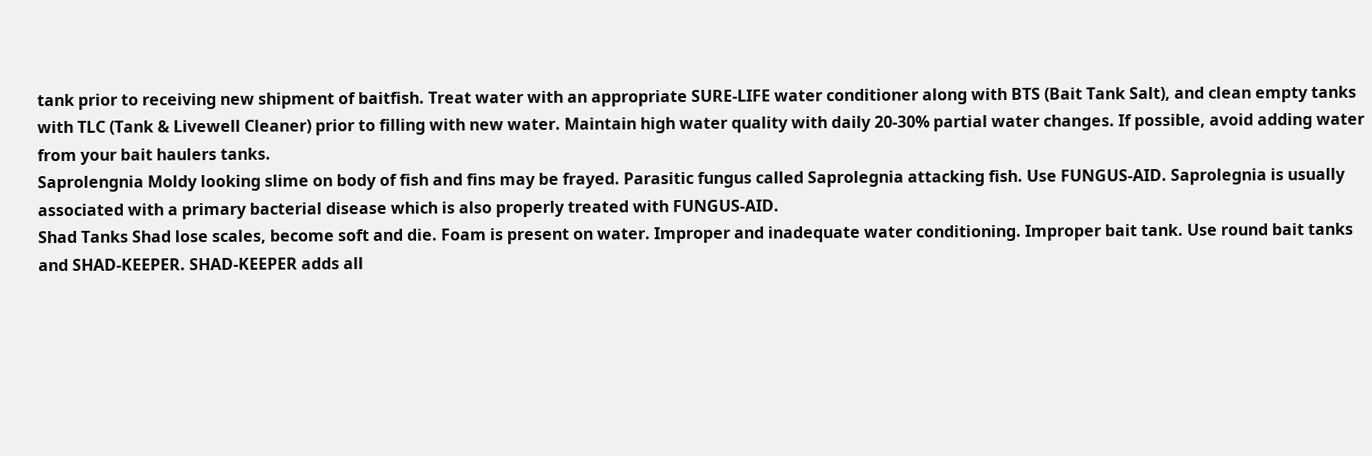tank prior to receiving new shipment of baitfish. Treat water with an appropriate SURE-LIFE water conditioner along with BTS (Bait Tank Salt), and clean empty tanks with TLC (Tank & Livewell Cleaner) prior to filling with new water. Maintain high water quality with daily 20-30% partial water changes. If possible, avoid adding water from your bait haulers tanks.
Saprolengnia Moldy looking slime on body of fish and fins may be frayed. Parasitic fungus called Saprolegnia attacking fish. Use FUNGUS-AID. Saprolegnia is usually associated with a primary bacterial disease which is also properly treated with FUNGUS-AID.
Shad Tanks Shad lose scales, become soft and die. Foam is present on water. Improper and inadequate water conditioning. Improper bait tank. Use round bait tanks and SHAD-KEEPER. SHAD-KEEPER adds all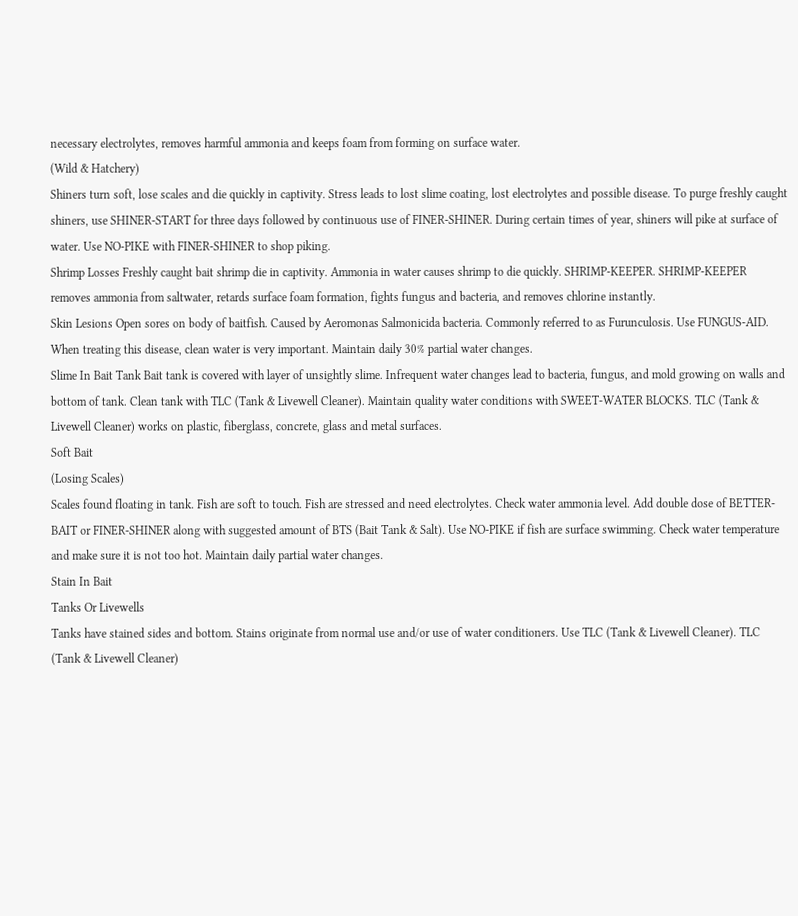necessary electrolytes, removes harmful ammonia and keeps foam from forming on surface water.
(Wild & Hatchery)
Shiners turn soft, lose scales and die quickly in captivity. Stress leads to lost slime coating, lost electrolytes and possible disease. To purge freshly caught shiners, use SHINER-START for three days followed by continuous use of FINER-SHINER. During certain times of year, shiners will pike at surface of water. Use NO-PIKE with FINER-SHINER to shop piking.
Shrimp Losses Freshly caught bait shrimp die in captivity. Ammonia in water causes shrimp to die quickly. SHRIMP-KEEPER. SHRIMP-KEEPER removes ammonia from saltwater, retards surface foam formation, fights fungus and bacteria, and removes chlorine instantly.
Skin Lesions Open sores on body of baitfish. Caused by Aeromonas Salmonicida bacteria. Commonly referred to as Furunculosis. Use FUNGUS-AID. When treating this disease, clean water is very important. Maintain daily 30% partial water changes.
Slime In Bait Tank Bait tank is covered with layer of unsightly slime. Infrequent water changes lead to bacteria, fungus, and mold growing on walls and bottom of tank. Clean tank with TLC (Tank & Livewell Cleaner). Maintain quality water conditions with SWEET-WATER BLOCKS. TLC (Tank & Livewell Cleaner) works on plastic, fiberglass, concrete, glass and metal surfaces.
Soft Bait
(Losing Scales)
Scales found floating in tank. Fish are soft to touch. Fish are stressed and need electrolytes. Check water ammonia level. Add double dose of BETTER-BAIT or FINER-SHINER along with suggested amount of BTS (Bait Tank & Salt). Use NO-PIKE if fish are surface swimming. Check water temperature and make sure it is not too hot. Maintain daily partial water changes.
Stain In Bait
Tanks Or Livewells
Tanks have stained sides and bottom. Stains originate from normal use and/or use of water conditioners. Use TLC (Tank & Livewell Cleaner). TLC (Tank & Livewell Cleaner)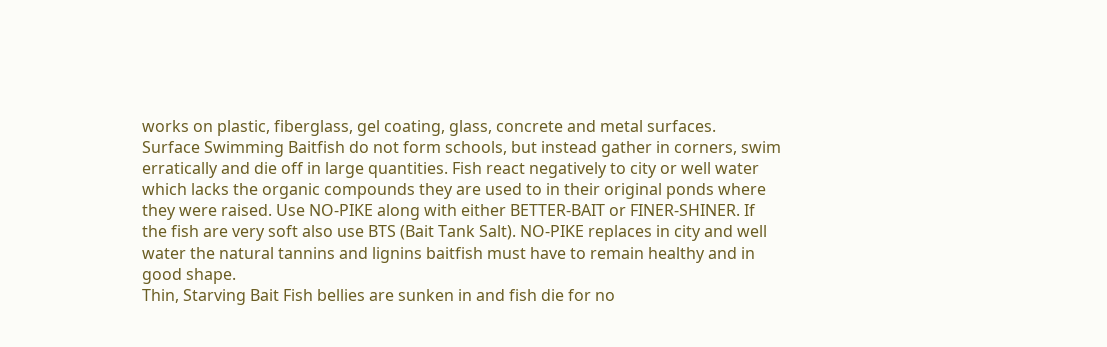works on plastic, fiberglass, gel coating, glass, concrete and metal surfaces.
Surface Swimming Baitfish do not form schools, but instead gather in corners, swim erratically and die off in large quantities. Fish react negatively to city or well water which lacks the organic compounds they are used to in their original ponds where they were raised. Use NO-PIKE along with either BETTER-BAIT or FINER-SHINER. If the fish are very soft also use BTS (Bait Tank Salt). NO-PIKE replaces in city and well water the natural tannins and lignins baitfish must have to remain healthy and in good shape.
Thin, Starving Bait Fish bellies are sunken in and fish die for no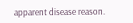apparent disease reason.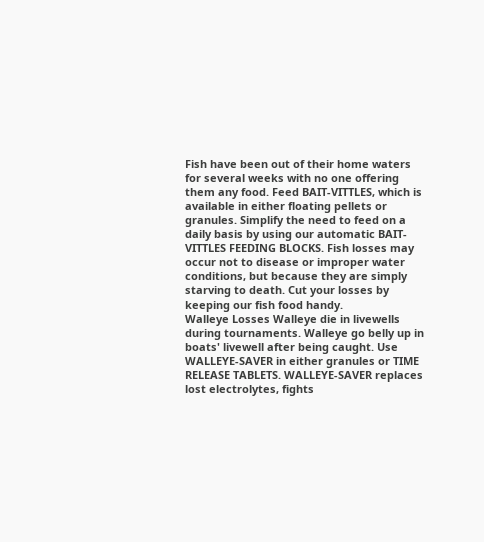Fish have been out of their home waters for several weeks with no one offering them any food. Feed BAIT-VITTLES, which is available in either floating pellets or granules. Simplify the need to feed on a daily basis by using our automatic BAIT-VITTLES FEEDING BLOCKS. Fish losses may occur not to disease or improper water conditions, but because they are simply starving to death. Cut your losses by keeping our fish food handy.
Walleye Losses Walleye die in livewells during tournaments. Walleye go belly up in boats' livewell after being caught. Use WALLEYE-SAVER in either granules or TIME RELEASE TABLETS. WALLEYE-SAVER replaces lost electrolytes, fights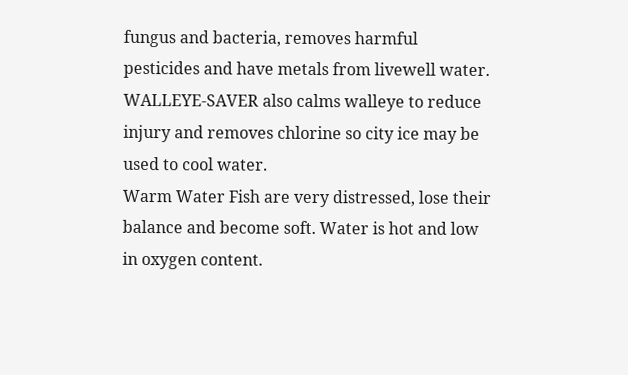fungus and bacteria, removes harmful pesticides and have metals from livewell water. WALLEYE-SAVER also calms walleye to reduce injury and removes chlorine so city ice may be used to cool water.
Warm Water Fish are very distressed, lose their balance and become soft. Water is hot and low in oxygen content.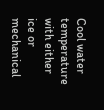Cool water temperature with either ice or mechanical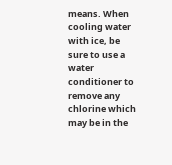means. When cooling water with ice, be sure to use a water conditioner to remove any chlorine which may be in the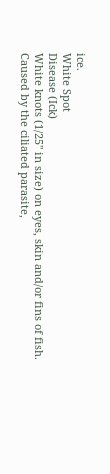ice.
White Spot
Disease (Ick)
White knots (1/25" in size) on eyes, skin and/or fins of fish. Caused by the ciliated parasite,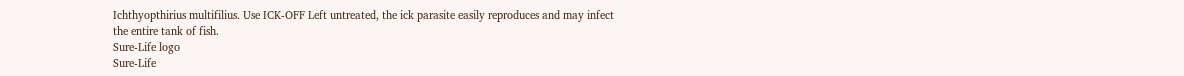Ichthyopthirius multifilius. Use ICK-OFF Left untreated, the ick parasite easily reproduces and may infect the entire tank of fish.
Sure-Life logo
Sure-Life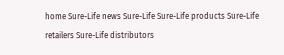home Sure-Life news Sure-Life Sure-Life products Sure-Life retailers Sure-Life distributors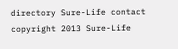directory Sure-Life contact
copyright 2013 Sure-Life